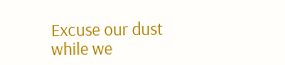Excuse our dust while we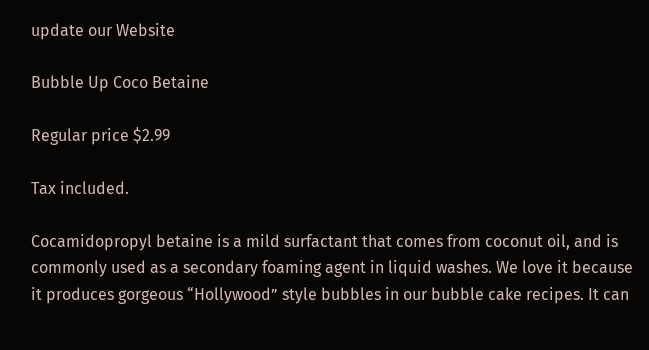update our Website

Bubble Up Coco Betaine

Regular price $2.99

Tax included.

Cocamidopropyl betaine is a mild surfactant that comes from coconut oil, and is commonly used as a secondary foaming agent in liquid washes. We love it because it produces gorgeous “Hollywood” style bubbles in our bubble cake recipes. It can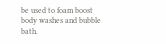be used to foam boost body washes and bubble bath.